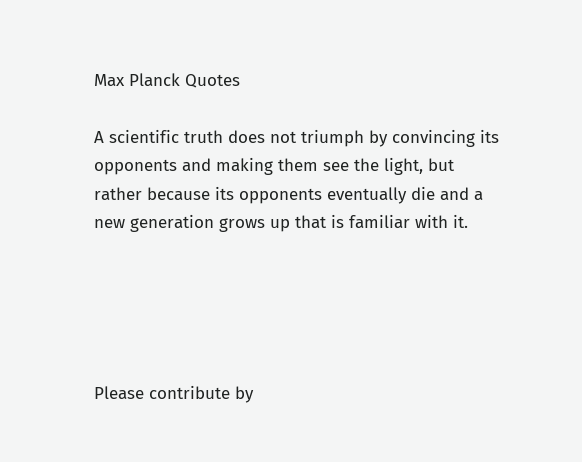Max Planck Quotes

A scientific truth does not triumph by convincing its opponents and making them see the light, but rather because its opponents eventually die and a new generation grows up that is familiar with it.





Please contribute by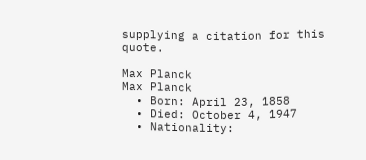supplying a citation for this quote.

Max Planck
Max Planck
  • Born: April 23, 1858
  • Died: October 4, 1947
  • Nationality: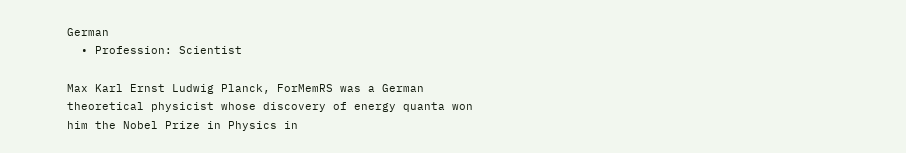German
  • Profession: Scientist

Max Karl Ernst Ludwig Planck, ForMemRS was a German theoretical physicist whose discovery of energy quanta won him the Nobel Prize in Physics in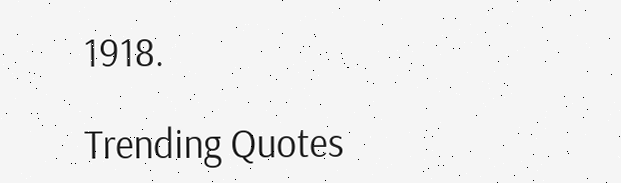1918.

Trending Quotes